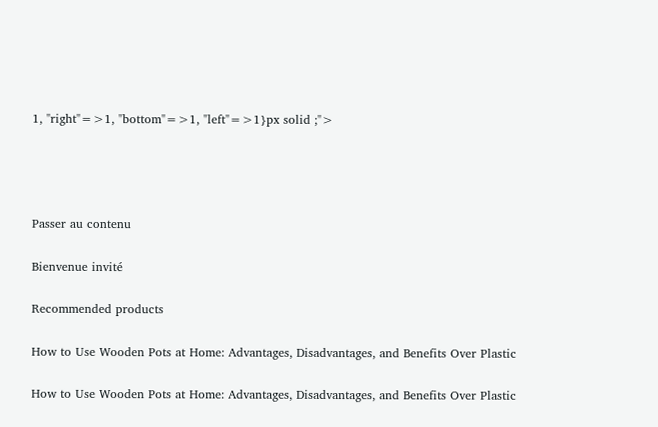1, "right"=>1, "bottom"=>1, "left"=>1}px solid ;">




Passer au contenu

Bienvenue invité

Recommended products

How to Use Wooden Pots at Home: Advantages, Disadvantages, and Benefits Over Plastic

How to Use Wooden Pots at Home: Advantages, Disadvantages, and Benefits Over Plastic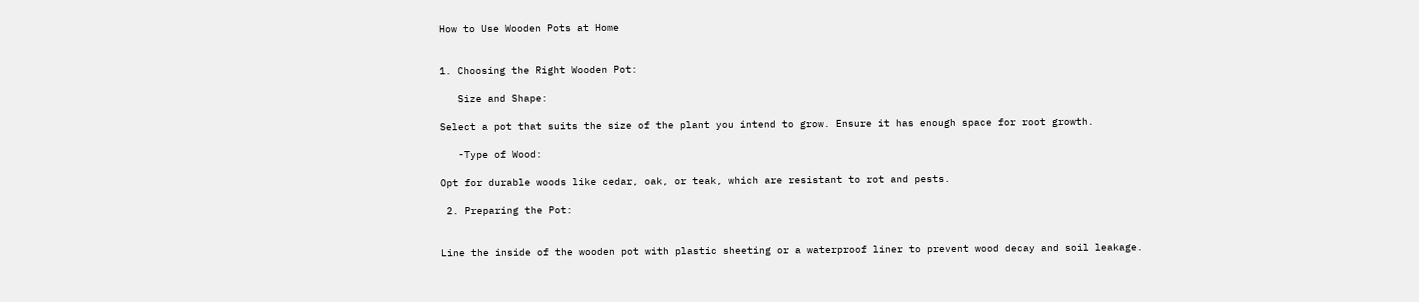How to Use Wooden Pots at Home


1. Choosing the Right Wooden Pot:

   Size and Shape:

Select a pot that suits the size of the plant you intend to grow. Ensure it has enough space for root growth.

   -Type of Wood:

Opt for durable woods like cedar, oak, or teak, which are resistant to rot and pests.

 2. Preparing the Pot:


Line the inside of the wooden pot with plastic sheeting or a waterproof liner to prevent wood decay and soil leakage.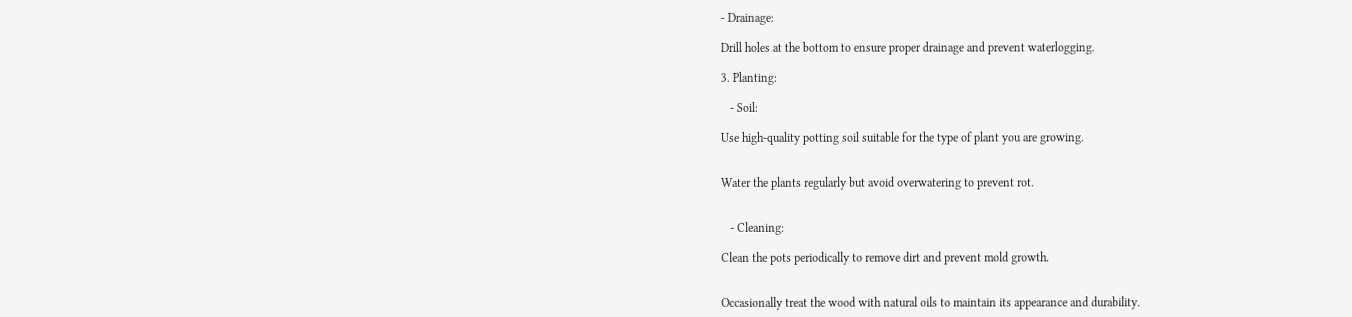- Drainage:

Drill holes at the bottom to ensure proper drainage and prevent waterlogging.

3. Planting:

   - Soil:

Use high-quality potting soil suitable for the type of plant you are growing.


Water the plants regularly but avoid overwatering to prevent rot.


   - Cleaning:

Clean the pots periodically to remove dirt and prevent mold growth.


Occasionally treat the wood with natural oils to maintain its appearance and durability.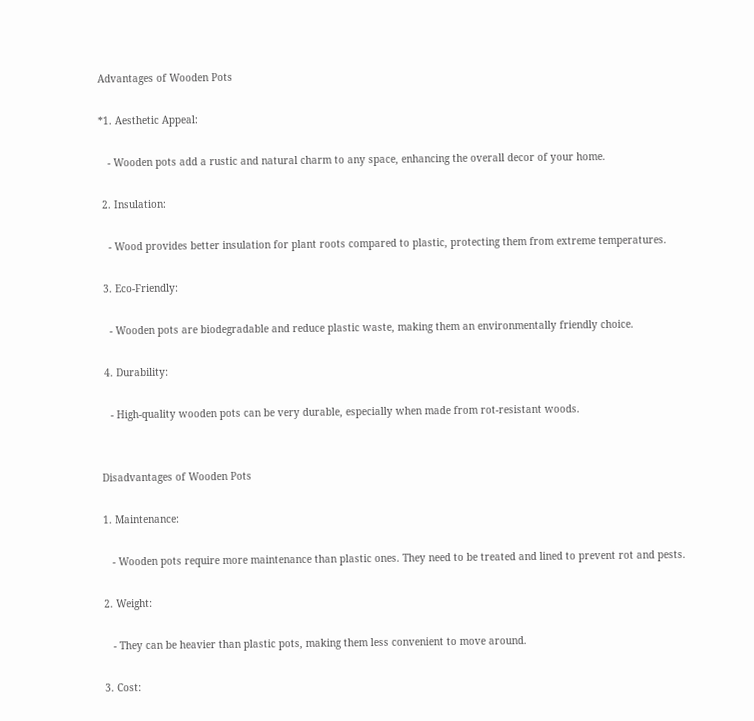Advantages of Wooden Pots

*1. Aesthetic Appeal:

   - Wooden pots add a rustic and natural charm to any space, enhancing the overall decor of your home.

 2. Insulation:

   - Wood provides better insulation for plant roots compared to plastic, protecting them from extreme temperatures.

 3. Eco-Friendly:

   - Wooden pots are biodegradable and reduce plastic waste, making them an environmentally friendly choice.

 4. Durability:

   - High-quality wooden pots can be very durable, especially when made from rot-resistant woods.


Disadvantages of Wooden Pots

1. Maintenance:

   - Wooden pots require more maintenance than plastic ones. They need to be treated and lined to prevent rot and pests.

2. Weight:

   - They can be heavier than plastic pots, making them less convenient to move around.

3. Cost: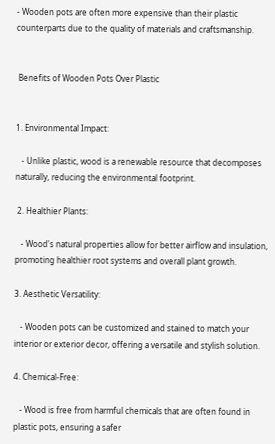- Wooden pots are often more expensive than their plastic counterparts due to the quality of materials and craftsmanship.


 Benefits of Wooden Pots Over Plastic


1. Environmental Impact:

   - Unlike plastic, wood is a renewable resource that decomposes naturally, reducing the environmental footprint.

 2. Healthier Plants:

   - Wood's natural properties allow for better airflow and insulation, promoting healthier root systems and overall plant growth.

3. Aesthetic Versatility:

   - Wooden pots can be customized and stained to match your interior or exterior decor, offering a versatile and stylish solution.

4. Chemical-Free:

   - Wood is free from harmful chemicals that are often found in plastic pots, ensuring a safer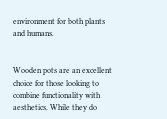environment for both plants and humans.


Wooden pots are an excellent choice for those looking to combine functionality with aesthetics. While they do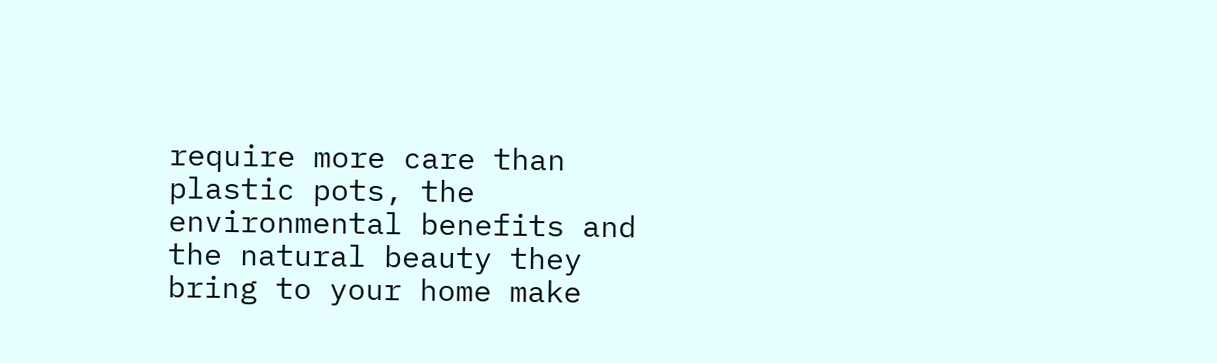require more care than plastic pots, the environmental benefits and the natural beauty they bring to your home make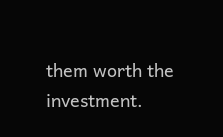them worth the investment.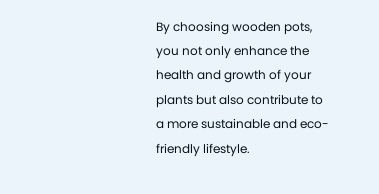By choosing wooden pots, you not only enhance the health and growth of your plants but also contribute to a more sustainable and eco-friendly lifestyle.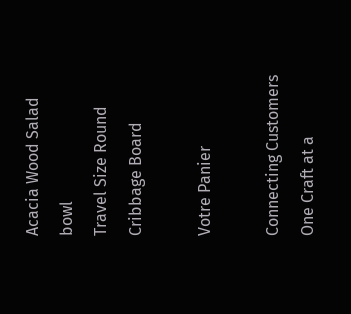Acacia Wood Salad bowl
Travel Size Round Cribbage Board

Votre Panier

Connecting Customers One Craft at a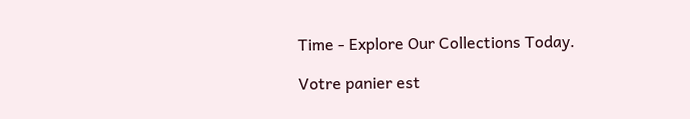Time - Explore Our Collections Today.

Votre panier est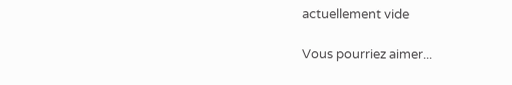actuellement vide

Vous pourriez aimer...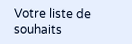Votre liste de souhaits